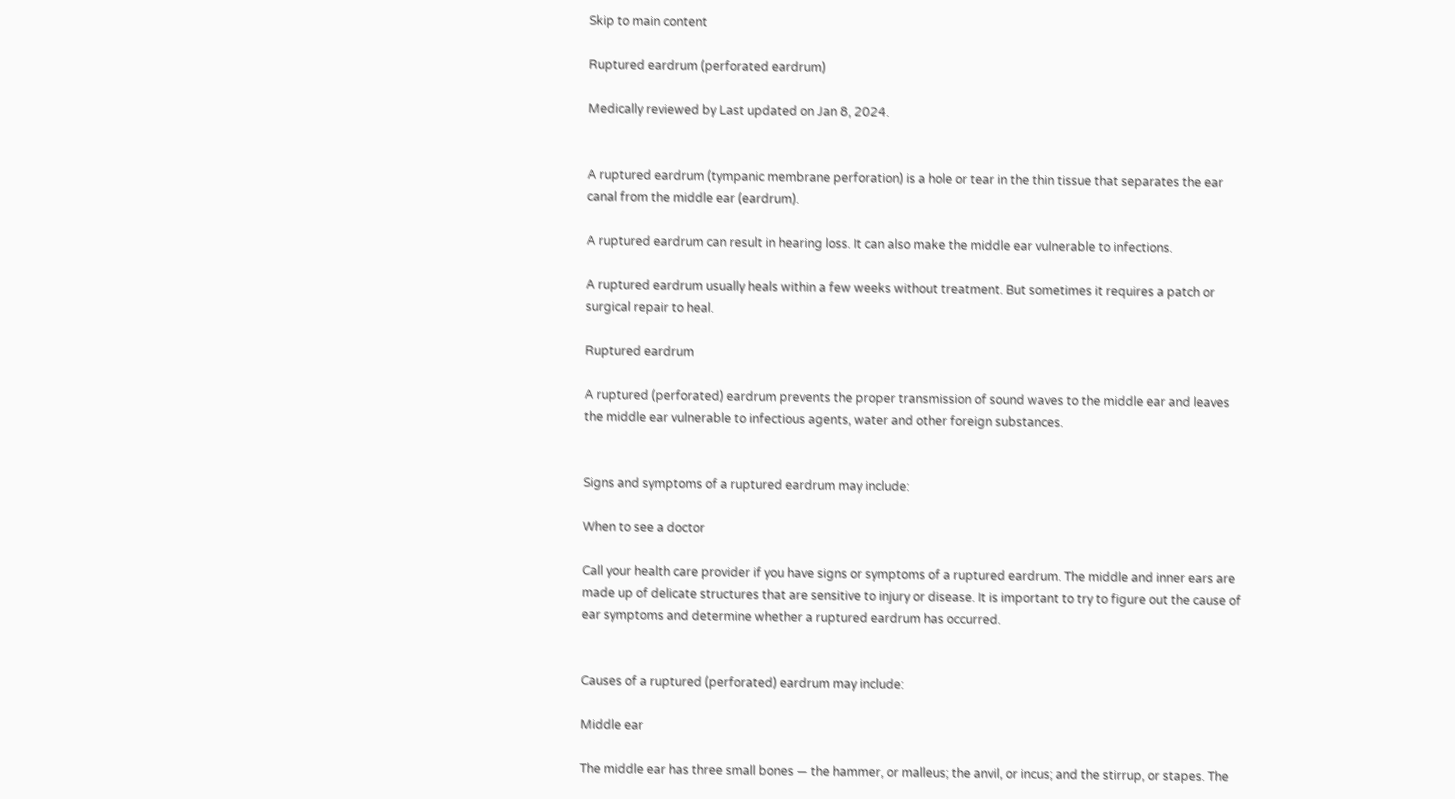Skip to main content

Ruptured eardrum (perforated eardrum)

Medically reviewed by Last updated on Jan 8, 2024.


A ruptured eardrum (tympanic membrane perforation) is a hole or tear in the thin tissue that separates the ear canal from the middle ear (eardrum).

A ruptured eardrum can result in hearing loss. It can also make the middle ear vulnerable to infections.

A ruptured eardrum usually heals within a few weeks without treatment. But sometimes it requires a patch or surgical repair to heal.

Ruptured eardrum

A ruptured (perforated) eardrum prevents the proper transmission of sound waves to the middle ear and leaves the middle ear vulnerable to infectious agents, water and other foreign substances.


Signs and symptoms of a ruptured eardrum may include:

When to see a doctor

Call your health care provider if you have signs or symptoms of a ruptured eardrum. The middle and inner ears are made up of delicate structures that are sensitive to injury or disease. It is important to try to figure out the cause of ear symptoms and determine whether a ruptured eardrum has occurred.


Causes of a ruptured (perforated) eardrum may include:

Middle ear

The middle ear has three small bones — the hammer, or malleus; the anvil, or incus; and the stirrup, or stapes. The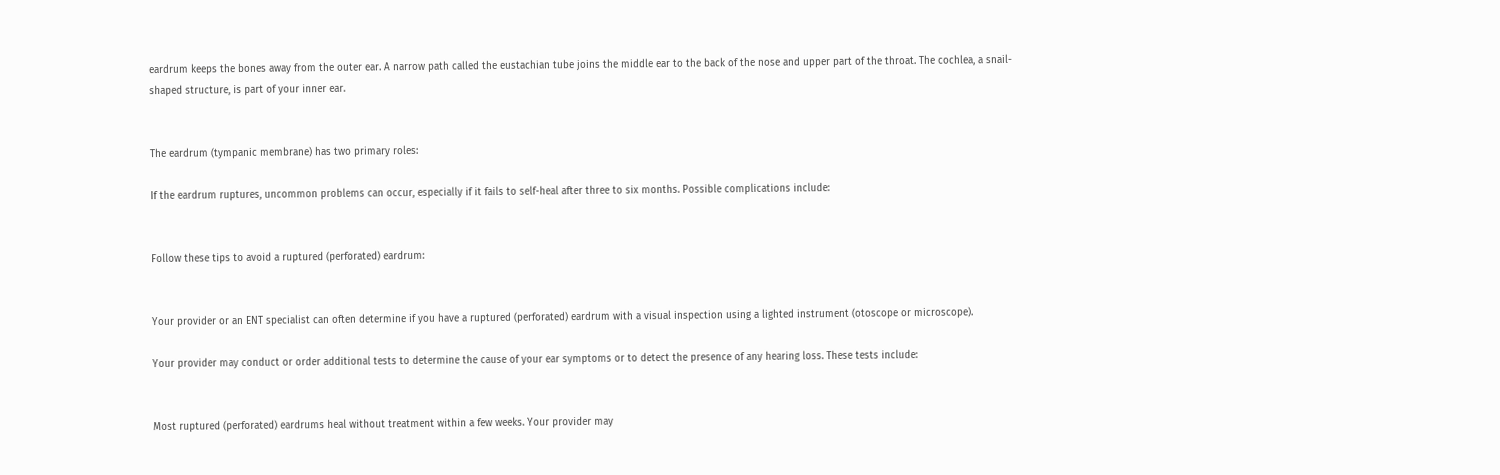eardrum keeps the bones away from the outer ear. A narrow path called the eustachian tube joins the middle ear to the back of the nose and upper part of the throat. The cochlea, a snail-shaped structure, is part of your inner ear.


The eardrum (tympanic membrane) has two primary roles:

If the eardrum ruptures, uncommon problems can occur, especially if it fails to self-heal after three to six months. Possible complications include:


Follow these tips to avoid a ruptured (perforated) eardrum:


Your provider or an ENT specialist can often determine if you have a ruptured (perforated) eardrum with a visual inspection using a lighted instrument (otoscope or microscope).

Your provider may conduct or order additional tests to determine the cause of your ear symptoms or to detect the presence of any hearing loss. These tests include:


Most ruptured (perforated) eardrums heal without treatment within a few weeks. Your provider may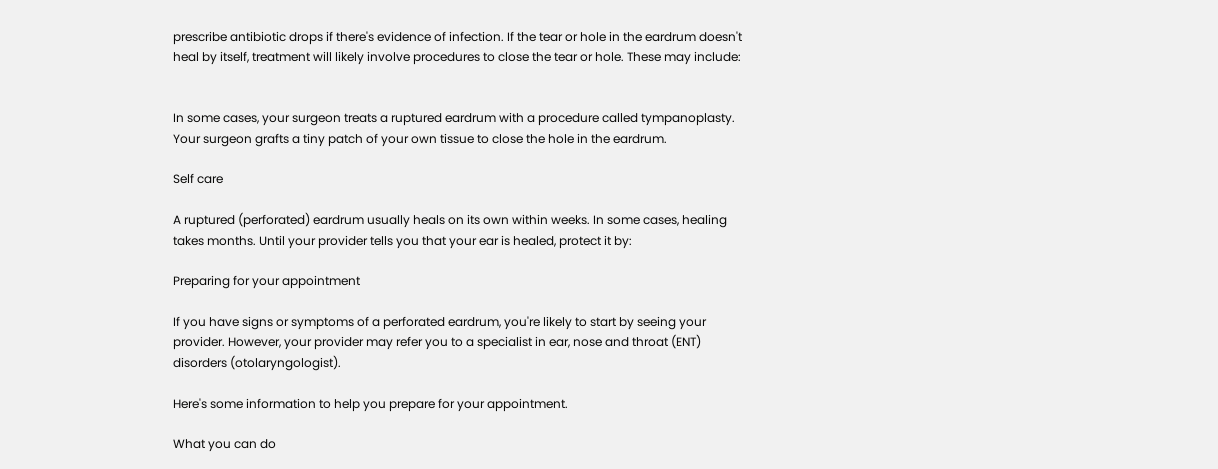prescribe antibiotic drops if there's evidence of infection. If the tear or hole in the eardrum doesn't heal by itself, treatment will likely involve procedures to close the tear or hole. These may include:


In some cases, your surgeon treats a ruptured eardrum with a procedure called tympanoplasty. Your surgeon grafts a tiny patch of your own tissue to close the hole in the eardrum.

Self care

A ruptured (perforated) eardrum usually heals on its own within weeks. In some cases, healing takes months. Until your provider tells you that your ear is healed, protect it by:

Preparing for your appointment

If you have signs or symptoms of a perforated eardrum, you're likely to start by seeing your provider. However, your provider may refer you to a specialist in ear, nose and throat (ENT) disorders (otolaryngologist).

Here's some information to help you prepare for your appointment.

What you can do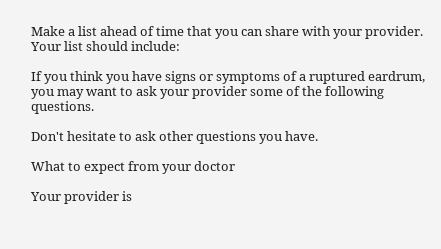Make a list ahead of time that you can share with your provider. Your list should include:

If you think you have signs or symptoms of a ruptured eardrum, you may want to ask your provider some of the following questions.

Don't hesitate to ask other questions you have.

What to expect from your doctor

Your provider is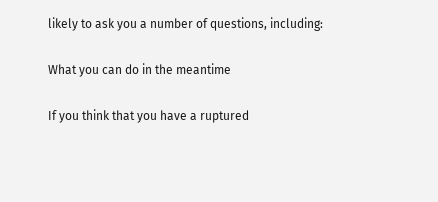likely to ask you a number of questions, including:

What you can do in the meantime

If you think that you have a ruptured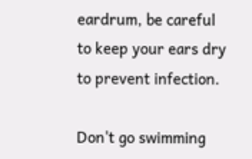eardrum, be careful to keep your ears dry to prevent infection.

Don't go swimming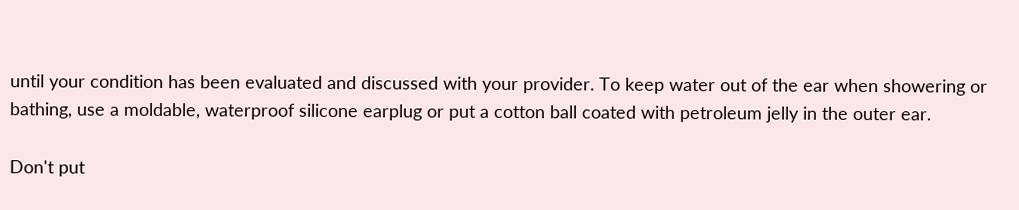until your condition has been evaluated and discussed with your provider. To keep water out of the ear when showering or bathing, use a moldable, waterproof silicone earplug or put a cotton ball coated with petroleum jelly in the outer ear.

Don't put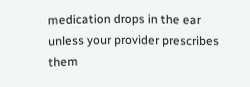medication drops in the ear unless your provider prescribes them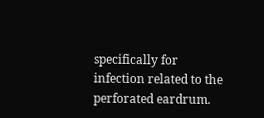specifically for infection related to the perforated eardrum.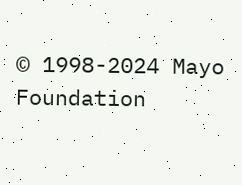© 1998-2024 Mayo Foundation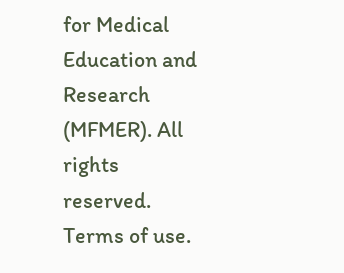for Medical Education and Research (MFMER). All rights reserved. Terms of use.